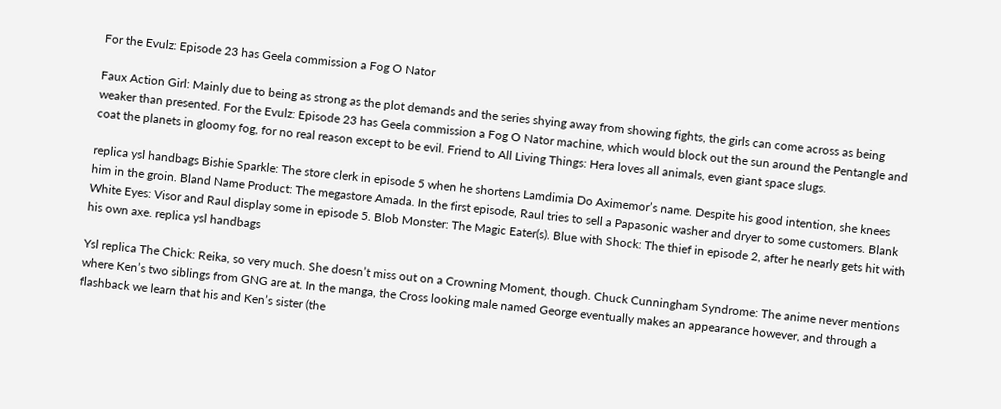For the Evulz: Episode 23 has Geela commission a Fog O Nator

Faux Action Girl: Mainly due to being as strong as the plot demands and the series shying away from showing fights, the girls can come across as being weaker than presented. For the Evulz: Episode 23 has Geela commission a Fog O Nator machine, which would block out the sun around the Pentangle and coat the planets in gloomy fog, for no real reason except to be evil. Friend to All Living Things: Hera loves all animals, even giant space slugs.

replica ysl handbags Bishie Sparkle: The store clerk in episode 5 when he shortens Lamdimia Do Aximemor’s name. Despite his good intention, she knees him in the groin. Bland Name Product: The megastore Amada. In the first episode, Raul tries to sell a Papasonic washer and dryer to some customers. Blank White Eyes: Visor and Raul display some in episode 5. Blob Monster: The Magic Eater(s). Blue with Shock: The thief in episode 2, after he nearly gets hit with his own axe. replica ysl handbags

Ysl replica The Chick: Reika, so very much. She doesn’t miss out on a Crowning Moment, though. Chuck Cunningham Syndrome: The anime never mentions where Ken’s two siblings from GNG are at. In the manga, the Cross looking male named George eventually makes an appearance however, and through a flashback we learn that his and Ken’s sister (the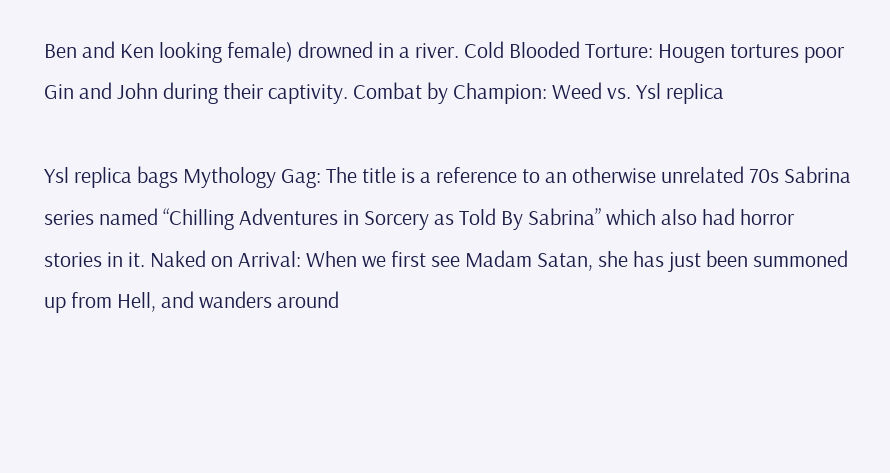Ben and Ken looking female) drowned in a river. Cold Blooded Torture: Hougen tortures poor Gin and John during their captivity. Combat by Champion: Weed vs. Ysl replica

Ysl replica bags Mythology Gag: The title is a reference to an otherwise unrelated 70s Sabrina series named “Chilling Adventures in Sorcery as Told By Sabrina” which also had horror stories in it. Naked on Arrival: When we first see Madam Satan, she has just been summoned up from Hell, and wanders around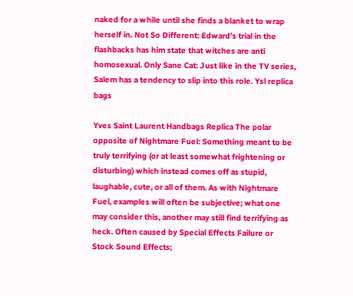naked for a while until she finds a blanket to wrap herself in. Not So Different: Edward’s trial in the flashbacks has him state that witches are anti homosexual. Only Sane Cat: Just like in the TV series, Salem has a tendency to slip into this role. Ysl replica bags

Yves Saint Laurent Handbags Replica The polar opposite of Nightmare Fuel: Something meant to be truly terrifying (or at least somewhat frightening or disturbing) which instead comes off as stupid, laughable, cute, or all of them. As with Nightmare Fuel, examples will often be subjective; what one may consider this, another may still find terrifying as heck. Often caused by Special Effects Failure or Stock Sound Effects;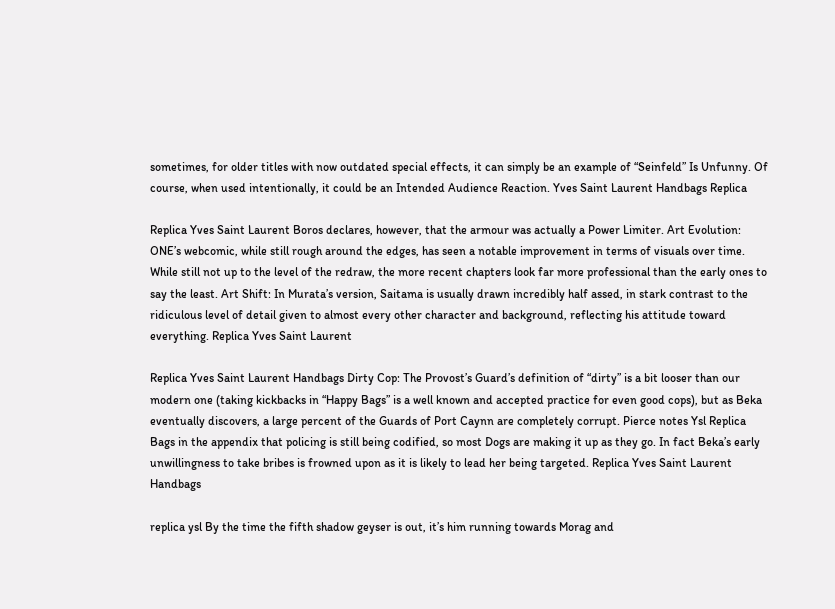sometimes, for older titles with now outdated special effects, it can simply be an example of “Seinfeld” Is Unfunny. Of course, when used intentionally, it could be an Intended Audience Reaction. Yves Saint Laurent Handbags Replica

Replica Yves Saint Laurent Boros declares, however, that the armour was actually a Power Limiter. Art Evolution: ONE’s webcomic, while still rough around the edges, has seen a notable improvement in terms of visuals over time. While still not up to the level of the redraw, the more recent chapters look far more professional than the early ones to say the least. Art Shift: In Murata’s version, Saitama is usually drawn incredibly half assed, in stark contrast to the ridiculous level of detail given to almost every other character and background, reflecting his attitude toward everything. Replica Yves Saint Laurent

Replica Yves Saint Laurent Handbags Dirty Cop: The Provost’s Guard’s definition of “dirty” is a bit looser than our modern one (taking kickbacks in “Happy Bags” is a well known and accepted practice for even good cops), but as Beka eventually discovers, a large percent of the Guards of Port Caynn are completely corrupt. Pierce notes Ysl Replica Bags in the appendix that policing is still being codified, so most Dogs are making it up as they go. In fact Beka’s early unwillingness to take bribes is frowned upon as it is likely to lead her being targeted. Replica Yves Saint Laurent Handbags

replica ysl By the time the fifth shadow geyser is out, it’s him running towards Morag and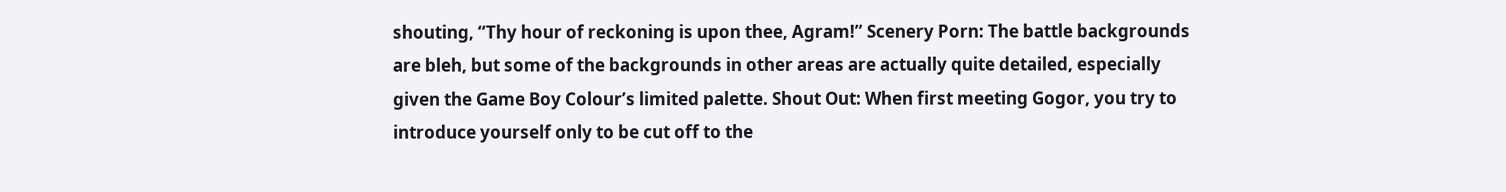shouting, “Thy hour of reckoning is upon thee, Agram!” Scenery Porn: The battle backgrounds are bleh, but some of the backgrounds in other areas are actually quite detailed, especially given the Game Boy Colour’s limited palette. Shout Out: When first meeting Gogor, you try to introduce yourself only to be cut off to the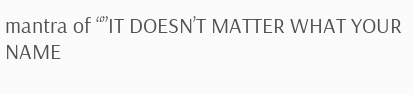mantra of “”IT DOESN’T MATTER WHAT YOUR NAME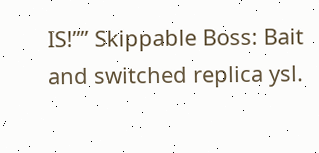IS!”” Skippable Boss: Bait and switched replica ysl.